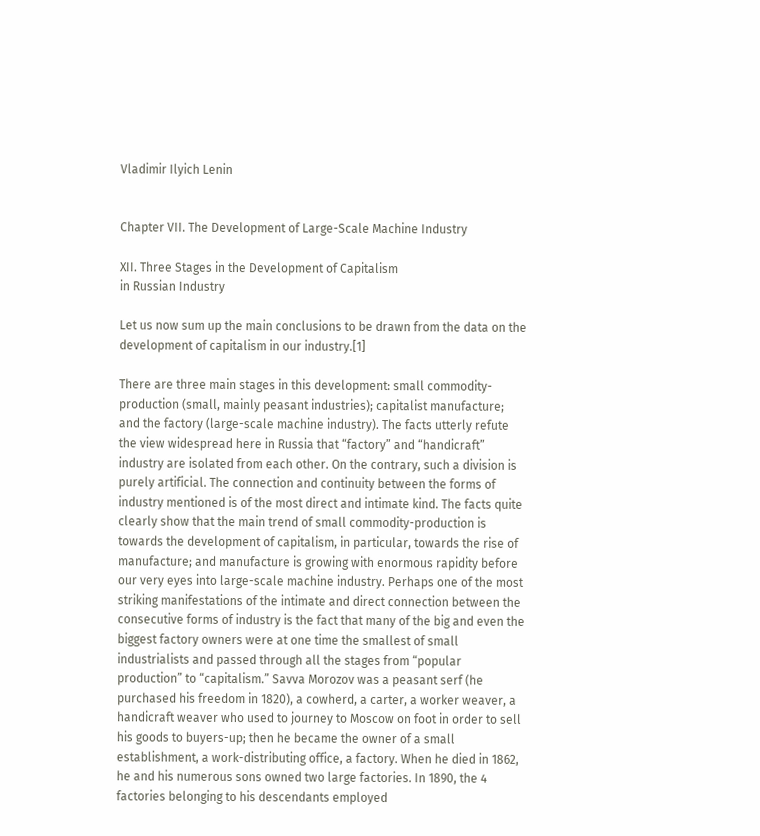Vladimir Ilyich Lenin


Chapter VII. The Development of Large-Scale Machine Industry

XII. Three Stages in the Development of Capitalism
in Russian Industry

Let us now sum up the main conclusions to be drawn from the data on the development of capitalism in our industry.[1]

There are three main stages in this development: small commodity-production (small, mainly peasant industries); capitalist manufacture; and the factory (large-scale machine industry). The facts utterly refute the view widespread here in Russia that “factory” and “handicraft” industry are isolated from each other. On the contrary, such a division is purely artificial. The connection and continuity between the forms of industry mentioned is of the most direct and intimate kind. The facts quite clearly show that the main trend of small commodity-production is towards the development of capitalism, in particular, towards the rise of manufacture; and manufacture is growing with enormous rapidity before our very eyes into large-scale machine industry. Perhaps one of the most striking manifestations of the intimate and direct connection between the consecutive forms of industry is the fact that many of the big and even the biggest factory owners were at one time the smallest of small industrialists and passed through all the stages from “popular production” to “capitalism.” Savva Morozov was a peasant serf (he purchased his freedom in 1820), a cowherd, a carter, a worker weaver, a handicraft weaver who used to journey to Moscow on foot in order to sell his goods to buyers-up; then he became the owner of a small establishment, a work-distributing office, a factory. When he died in 1862, he and his numerous sons owned two large factories. In 1890, the 4 factories belonging to his descendants employed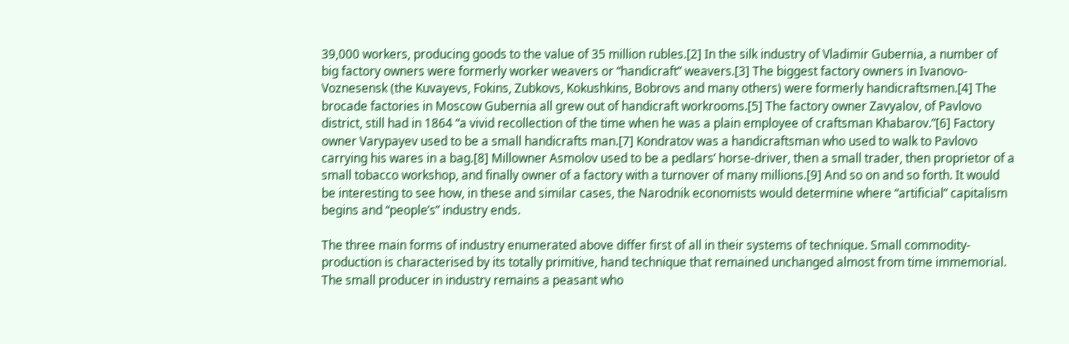39,000 workers, producing goods to the value of 35 million rubles.[2] In the silk industry of Vladimir Gubernia, a number of big factory owners were formerly worker weavers or “handicraft” weavers.[3] The biggest factory owners in Ivanovo-Voznesensk (the Kuvayevs, Fokins, Zubkovs, Kokushkins, Bobrovs and many others) were formerly handicraftsmen.[4] The brocade factories in Moscow Gubernia all grew out of handicraft workrooms.[5] The factory owner Zavyalov, of Pavlovo district, still had in 1864 “a vivid recollection of the time when he was a plain employee of craftsman Khabarov.”[6] Factory owner Varypayev used to be a small handicrafts man.[7] Kondratov was a handicraftsman who used to walk to Pavlovo carrying his wares in a bag.[8] Millowner Asmolov used to be a pedlars’ horse-driver, then a small trader, then proprietor of a small tobacco workshop, and finally owner of a factory with a turnover of many millions.[9] And so on and so forth. It would be interesting to see how, in these and similar cases, the Narodnik economists would determine where “artificial” capitalism begins and “people’s” industry ends.

The three main forms of industry enumerated above differ first of all in their systems of technique. Small commodity-production is characterised by its totally primitive, hand technique that remained unchanged almost from time immemorial. The small producer in industry remains a peasant who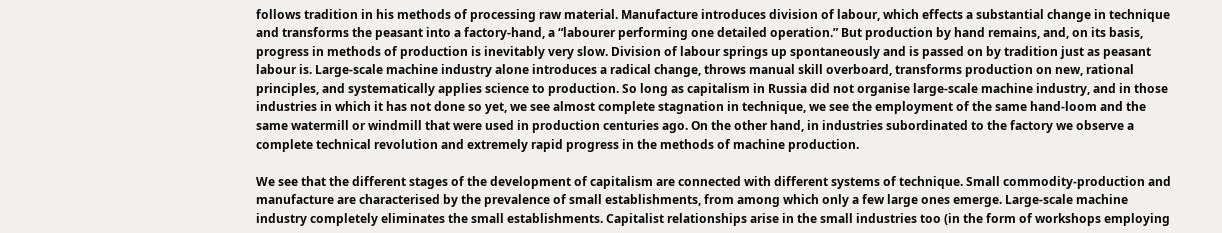follows tradition in his methods of processing raw material. Manufacture introduces division of labour, which effects a substantial change in technique and transforms the peasant into a factory-hand, a “labourer performing one detailed operation.” But production by hand remains, and, on its basis, progress in methods of production is inevitably very slow. Division of labour springs up spontaneously and is passed on by tradition just as peasant labour is. Large-scale machine industry alone introduces a radical change, throws manual skill overboard, transforms production on new, rational principles, and systematically applies science to production. So long as capitalism in Russia did not organise large-scale machine industry, and in those industries in which it has not done so yet, we see almost complete stagnation in technique, we see the employment of the same hand-loom and the same watermill or windmill that were used in production centuries ago. On the other hand, in industries subordinated to the factory we observe a complete technical revolution and extremely rapid progress in the methods of machine production.

We see that the different stages of the development of capitalism are connected with different systems of technique. Small commodity-production and manufacture are characterised by the prevalence of small establishments, from among which only a few large ones emerge. Large-scale machine industry completely eliminates the small establishments. Capitalist relationships arise in the small industries too (in the form of workshops employing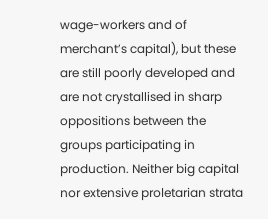wage-workers and of merchant’s capital), but these are still poorly developed and are not crystallised in sharp oppositions between the groups participating in production. Neither big capital nor extensive proletarian strata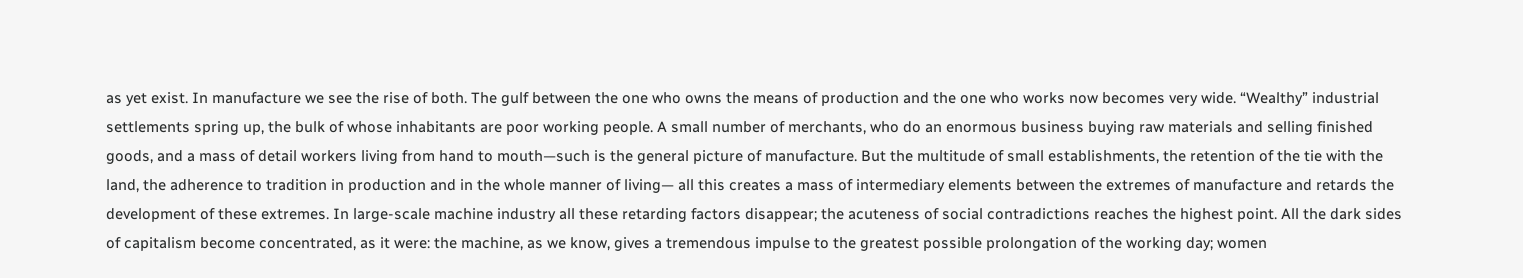as yet exist. In manufacture we see the rise of both. The gulf between the one who owns the means of production and the one who works now becomes very wide. “Wealthy” industrial settlements spring up, the bulk of whose inhabitants are poor working people. A small number of merchants, who do an enormous business buying raw materials and selling finished goods, and a mass of detail workers living from hand to mouth—such is the general picture of manufacture. But the multitude of small establishments, the retention of the tie with the land, the adherence to tradition in production and in the whole manner of living— all this creates a mass of intermediary elements between the extremes of manufacture and retards the development of these extremes. In large-scale machine industry all these retarding factors disappear; the acuteness of social contradictions reaches the highest point. All the dark sides of capitalism become concentrated, as it were: the machine, as we know, gives a tremendous impulse to the greatest possible prolongation of the working day; women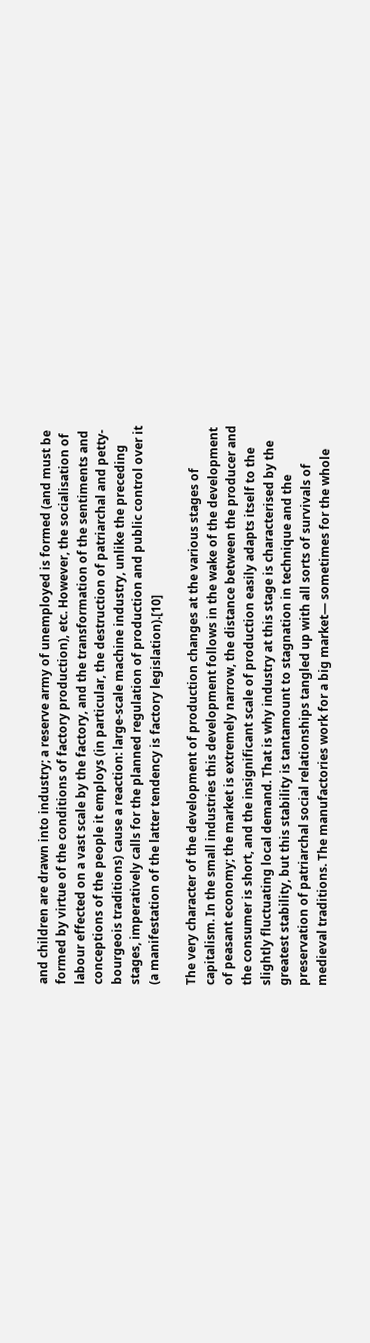and children are drawn into industry; a reserve army of unemployed is formed (and must be formed by virtue of the conditions of factory production), etc. However, the socialisation of labour effected on a vast scale by the factory, and the transformation of the sentiments and conceptions of the people it employs (in particular, the destruction of patriarchal and petty-bourgeois traditions) cause a reaction: large-scale machine industry, unlike the preceding stages, imperatively calls for the planned regulation of production and public control over it (a manifestation of the latter tendency is factory legislation).[10]

The very character of the development of production changes at the various stages of capitalism. In the small industries this development follows in the wake of the development of peasant economy; the market is extremely narrow, the distance between the producer and the consumer is short, and the insignificant scale of production easily adapts itself to the slightly fluctuating local demand. That is why industry at this stage is characterised by the greatest stability, but this stability is tantamount to stagnation in technique and the preservation of patriarchal social relationships tangled up with all sorts of survivals of medieval traditions. The manufactories work for a big market— sometimes for the whole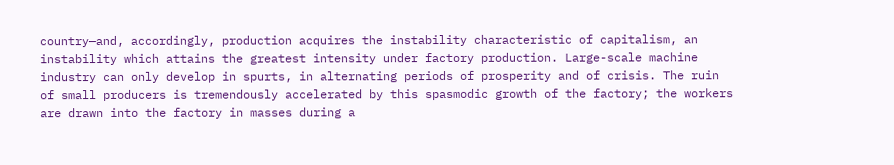country—and, accordingly, production acquires the instability characteristic of capitalism, an instability which attains the greatest intensity under factory production. Large-scale machine industry can only develop in spurts, in alternating periods of prosperity and of crisis. The ruin of small producers is tremendously accelerated by this spasmodic growth of the factory; the workers are drawn into the factory in masses during a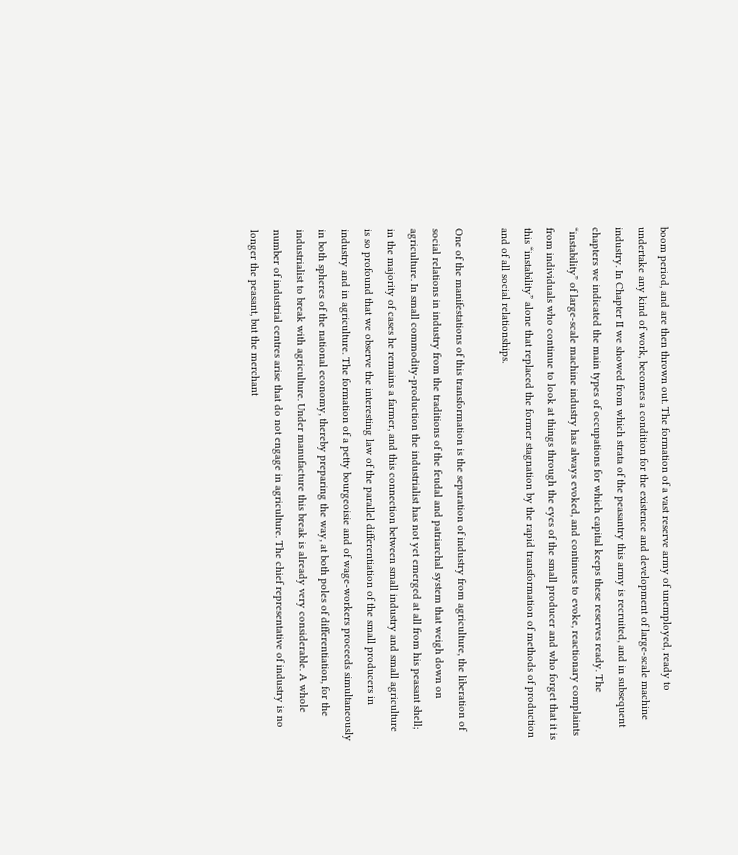boom period, and are then thrown out. The formation of a vast reserve army of unemployed, ready to undertake any kind of work, becomes a condition for the existence and development of large-scale machine industry. In Chapter II we showed from which strata of the peasantry this army is recruited, and in subsequent chapters we indicated the main types of occupations for which capital keeps these reserves ready. The “instability” of large-scale machine industry has always evoked, and continues to evoke, reactionary complaints from individuals who continue to look at things through the eyes of the small producer and who forget that it is this “instability” alone that replaced the former stagnation by the rapid transformation of methods of production and of all social relationships.

One of the manifestations of this transformation is the separation of industry from agriculture, the liberation of social relations in industry from the traditions of the feudal and patriarchal system that weigh down on agriculture. In small commodity-production the industrialist has not yet emerged at all from his peasant shell; in the majority of cases he remains a farmer, and this connection between small industry and small agriculture is so profound that we observe the interesting law of the parallel differentiation of the small producers in industry and in agriculture. The formation of a petty bourgeoisie and of wage-workers proceeds simultaneously in both spheres of the national economy, thereby preparing the way, at both poles of differentiation, for the industrialist to break with agriculture. Under manufacture this break is already very considerable. A whole number of industrial centres arise that do not engage in agriculture. The chief representative of industry is no longer the peasant, but the merchant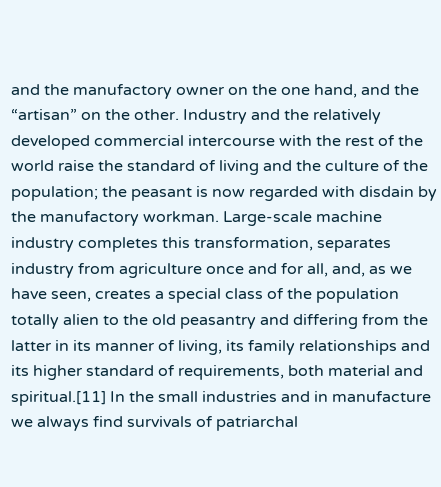and the manufactory owner on the one hand, and the “artisan” on the other. Industry and the relatively developed commercial intercourse with the rest of the world raise the standard of living and the culture of the population; the peasant is now regarded with disdain by the manufactory workman. Large-scale machine industry completes this transformation, separates industry from agriculture once and for all, and, as we have seen, creates a special class of the population totally alien to the old peasantry and differing from the latter in its manner of living, its family relationships and its higher standard of requirements, both material and spiritual.[11] In the small industries and in manufacture we always find survivals of patriarchal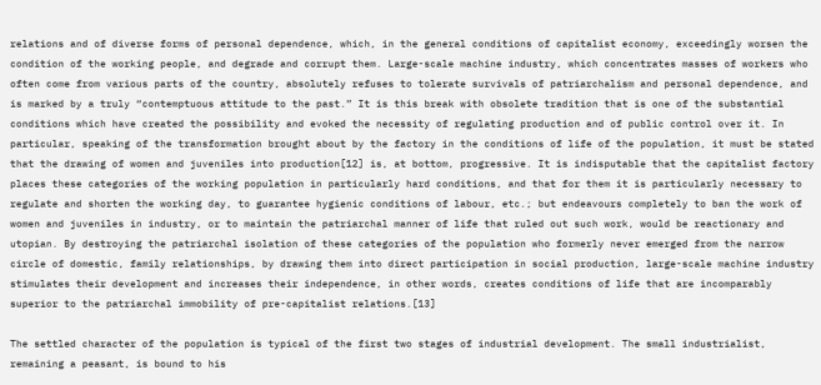relations and of diverse forms of personal dependence, which, in the general conditions of capitalist economy, exceedingly worsen the condition of the working people, and degrade and corrupt them. Large-scale machine industry, which concentrates masses of workers who often come from various parts of the country, absolutely refuses to tolerate survivals of patriarchalism and personal dependence, and is marked by a truly “contemptuous attitude to the past.” It is this break with obsolete tradition that is one of the substantial conditions which have created the possibility and evoked the necessity of regulating production and of public control over it. In particular, speaking of the transformation brought about by the factory in the conditions of life of the population, it must be stated that the drawing of women and juveniles into production[12] is, at bottom, progressive. It is indisputable that the capitalist factory places these categories of the working population in particularly hard conditions, and that for them it is particularly necessary to regulate and shorten the working day, to guarantee hygienic conditions of labour, etc.; but endeavours completely to ban the work of women and juveniles in industry, or to maintain the patriarchal manner of life that ruled out such work, would be reactionary and utopian. By destroying the patriarchal isolation of these categories of the population who formerly never emerged from the narrow circle of domestic, family relationships, by drawing them into direct participation in social production, large-scale machine industry stimulates their development and increases their independence, in other words, creates conditions of life that are incomparably superior to the patriarchal immobility of pre-capitalist relations.[13]

The settled character of the population is typical of the first two stages of industrial development. The small industrialist, remaining a peasant, is bound to his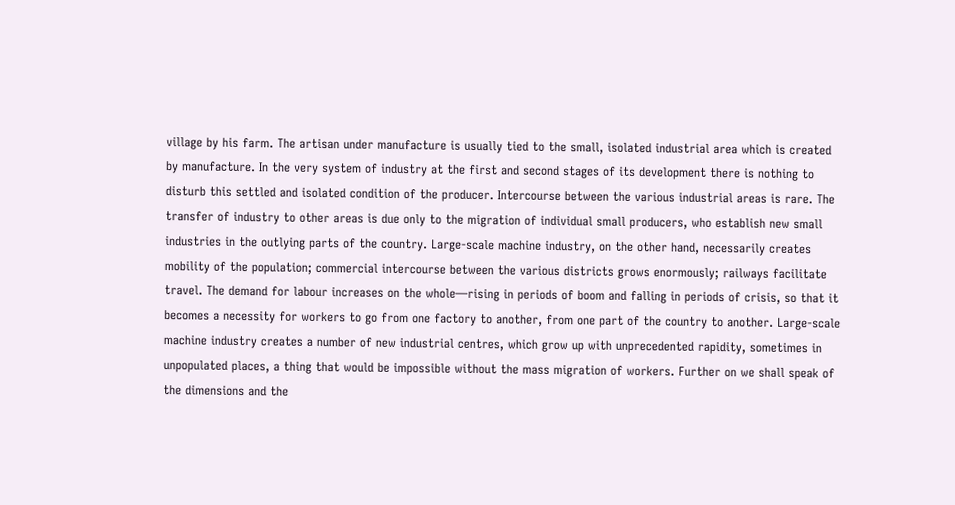village by his farm. The artisan under manufacture is usually tied to the small, isolated industrial area which is created by manufacture. In the very system of industry at the first and second stages of its development there is nothing to disturb this settled and isolated condition of the producer. Intercourse between the various industrial areas is rare. The transfer of industry to other areas is due only to the migration of individual small producers, who establish new small industries in the outlying parts of the country. Large-scale machine industry, on the other hand, necessarily creates mobility of the population; commercial intercourse between the various districts grows enormously; railways facilitate travel. The demand for labour increases on the whole—rising in periods of boom and falling in periods of crisis, so that it becomes a necessity for workers to go from one factory to another, from one part of the country to another. Large-scale machine industry creates a number of new industrial centres, which grow up with unprecedented rapidity, sometimes in unpopulated places, a thing that would be impossible without the mass migration of workers. Further on we shall speak of the dimensions and the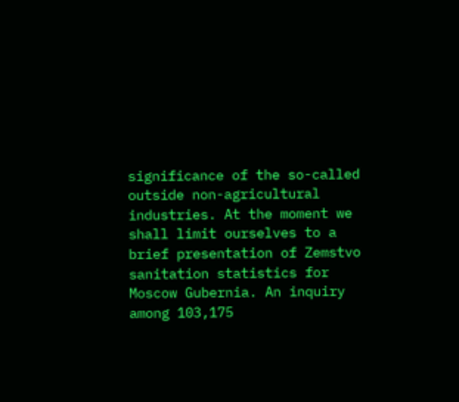significance of the so-called outside non-agricultural industries. At the moment we shall limit ourselves to a brief presentation of Zemstvo sanitation statistics for Moscow Gubernia. An inquiry among 103,175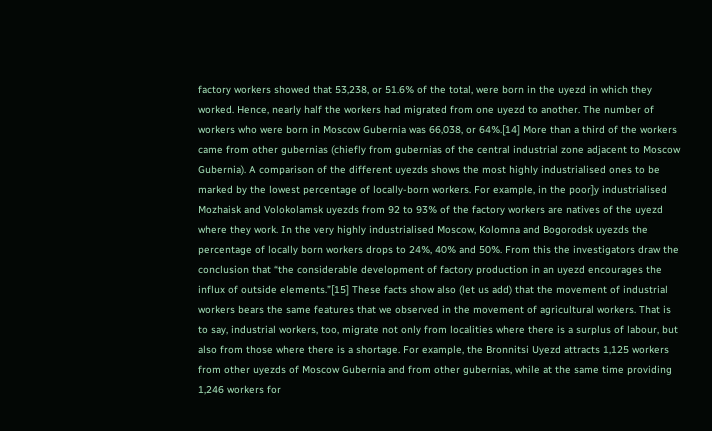factory workers showed that 53,238, or 51.6% of the total, were born in the uyezd in which they worked. Hence, nearly half the workers had migrated from one uyezd to another. The number of workers who were born in Moscow Gubernia was 66,038, or 64%.[14] More than a third of the workers came from other gubernias (chiefly from gubernias of the central industrial zone adjacent to Moscow Gubernia). A comparison of the different uyezds shows the most highly industrialised ones to be marked by the lowest percentage of locally-born workers. For example, in the poor]y industrialised Mozhaisk and Volokolamsk uyezds from 92 to 93% of the factory workers are natives of the uyezd where they work. In the very highly industrialised Moscow, Kolomna and Bogorodsk uyezds the percentage of locally born workers drops to 24%, 40% and 50%. From this the investigators draw the conclusion that “the considerable development of factory production in an uyezd encourages the influx of outside elements.”[15] These facts show also (let us add) that the movement of industrial workers bears the same features that we observed in the movement of agricultural workers. That is to say, industrial workers, too, migrate not only from localities where there is a surplus of labour, but also from those where there is a shortage. For example, the Bronnitsi Uyezd attracts 1,125 workers from other uyezds of Moscow Gubernia and from other gubernias, while at the same time providing 1,246 workers for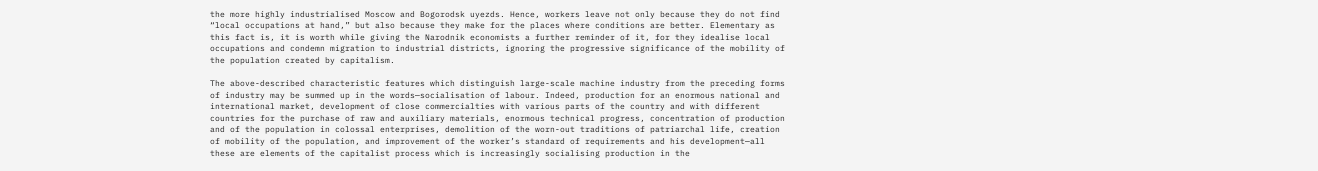the more highly industrialised Moscow and Bogorodsk uyezds. Hence, workers leave not only because they do not find “local occupations at hand,” but also because they make for the places where conditions are better. Elementary as this fact is, it is worth while giving the Narodnik economists a further reminder of it, for they idealise local occupations and condemn migration to industrial districts, ignoring the progressive significance of the mobility of the population created by capitalism.

The above-described characteristic features which distinguish large-scale machine industry from the preceding forms of industry may be summed up in the words—socialisation of labour. Indeed, production for an enormous national and international market, development of close commercialties with various parts of the country and with different countries for the purchase of raw and auxiliary materials, enormous technical progress, concentration of production and of the population in colossal enterprises, demolition of the worn-out traditions of patriarchal life, creation of mobility of the population, and improvement of the worker’s standard of requirements and his development—all these are elements of the capitalist process which is increasingly socialising production in the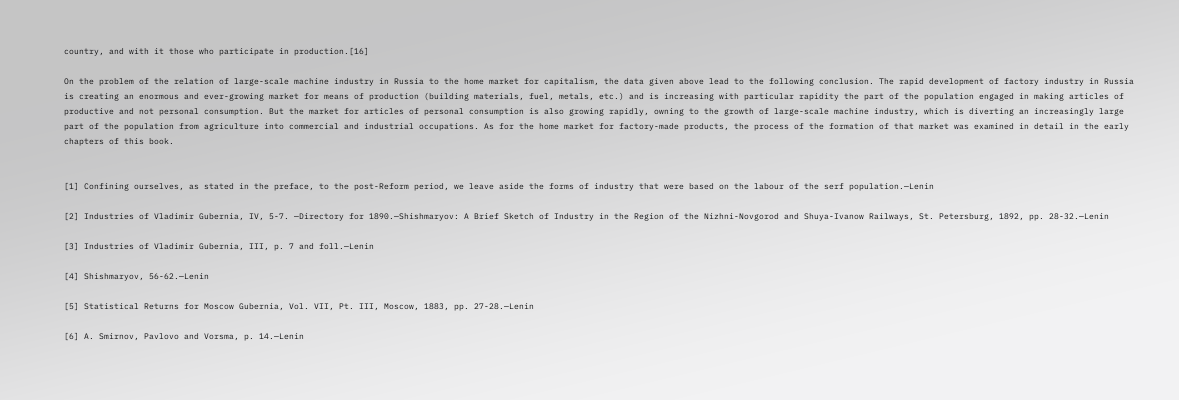country, and with it those who participate in production.[16]

On the problem of the relation of large-scale machine industry in Russia to the home market for capitalism, the data given above lead to the following conclusion. The rapid development of factory industry in Russia is creating an enormous and ever-growing market for means of production (building materials, fuel, metals, etc.) and is increasing with particular rapidity the part of the population engaged in making articles of productive and not personal consumption. But the market for articles of personal consumption is also growing rapidly, owning to the growth of large-scale machine industry, which is diverting an increasingly large part of the population from agriculture into commercial and industrial occupations. As for the home market for factory-made products, the process of the formation of that market was examined in detail in the early chapters of this book.


[1] Confining ourselves, as stated in the preface, to the post-Reform period, we leave aside the forms of industry that were based on the labour of the serf population.—Lenin

[2] Industries of Vladimir Gubernia, IV, 5-7. —Directory for 1890.—Shishmaryov: A Brief Sketch of Industry in the Region of the Nizhni-Novgorod and Shuya-Ivanow Railways, St. Petersburg, 1892, pp. 28-32.—Lenin

[3] Industries of Vladimir Gubernia, III, p. 7 and foll.—Lenin

[4] Shishmaryov, 56-62.—Lenin

[5] Statistical Returns for Moscow Gubernia, Vol. VII, Pt. III, Moscow, 1883, pp. 27-28.—Lenin

[6] A. Smirnov, Pavlovo and Vorsma, p. 14.—Lenin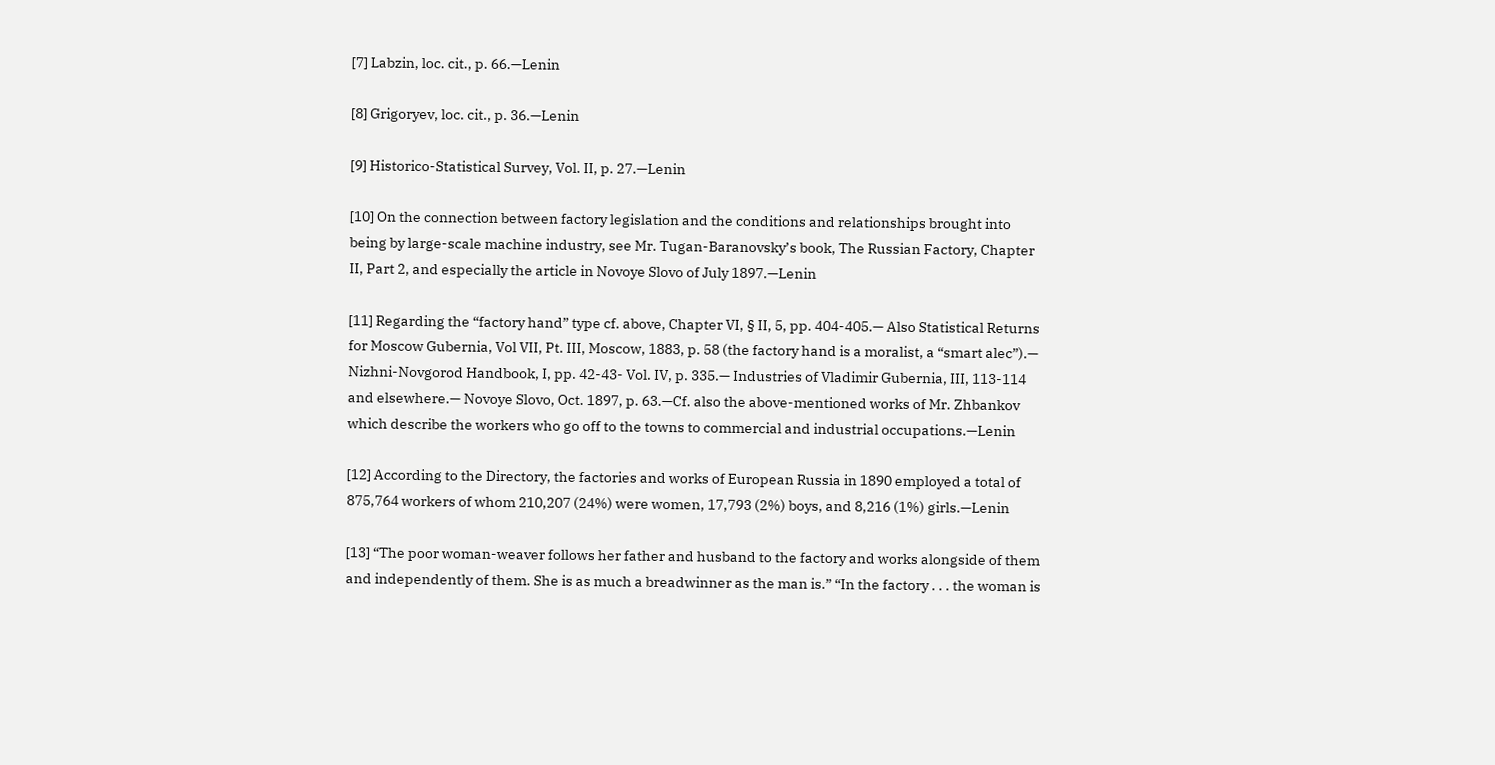[7] Labzin, loc. cit., p. 66.—Lenin

[8] Grigoryev, loc. cit., p. 36.—Lenin

[9] Historico-Statistical Survey, Vol. II, p. 27.—Lenin

[10] On the connection between factory legislation and the conditions and relationships brought into being by large-scale machine industry, see Mr. Tugan-Baranovsky’s book, The Russian Factory, Chapter II, Part 2, and especially the article in Novoye Slovo of July 1897.—Lenin

[11] Regarding the “factory hand” type cf. above, Chapter VI, § II, 5, pp. 404-405.— Also Statistical Returns for Moscow Gubernia, Vol VII, Pt. III, Moscow, 1883, p. 58 (the factory hand is a moralist, a “smart alec”).— Nizhni-Novgorod Handbook, I, pp. 42-43- Vol. IV, p. 335.— Industries of Vladimir Gubernia, III, 113-114 and elsewhere.— Novoye Slovo, Oct. 1897, p. 63.—Cf. also the above-mentioned works of Mr. Zhbankov which describe the workers who go off to the towns to commercial and industrial occupations.—Lenin

[12] According to the Directory, the factories and works of European Russia in 1890 employed a total of 875,764 workers of whom 210,207 (24%) were women, 17,793 (2%) boys, and 8,216 (1%) girls.—Lenin

[13] “The poor woman-weaver follows her father and husband to the factory and works alongside of them and independently of them. She is as much a breadwinner as the man is.” “In the factory . . . the woman is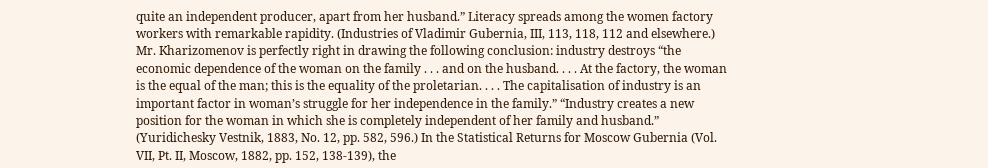quite an independent producer, apart from her husband.” Literacy spreads among the women factory workers with remarkable rapidity. (Industries of Vladimir Gubernia, III, 113, 118, 112 and elsewhere.) Mr. Kharizomenov is perfectly right in drawing the following conclusion: industry destroys “the economic dependence of the woman on the family . . . and on the husband. . . . At the factory, the woman is the equal of the man; this is the equality of the proletarian. . . . The capitalisation of industry is an important factor in woman’s struggle for her independence in the family.” “Industry creates a new position for the woman in which she is completely independent of her family and husband.” (Yuridichesky Vestnik, 1883, No. 12, pp. 582, 596.) In the Statistical Returns for Moscow Gubernia (Vol. VII, Pt. II, Moscow, 1882, pp. 152, 138-139), the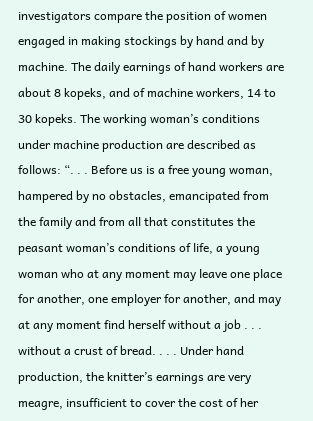investigators compare the position of women engaged in making stockings by hand and by machine. The daily earnings of hand workers are about 8 kopeks, and of machine workers, 14 to 30 kopeks. The working woman’s conditions under machine production are described as follows: “. . . Before us is a free young woman, hampered by no obstacles, emancipated from the family and from all that constitutes the peasant woman’s conditions of life, a young woman who at any moment may leave one place for another, one employer for another, and may at any moment find herself without a job . . . without a crust of bread. . . . Under hand production, the knitter’s earnings are very meagre, insufficient to cover the cost of her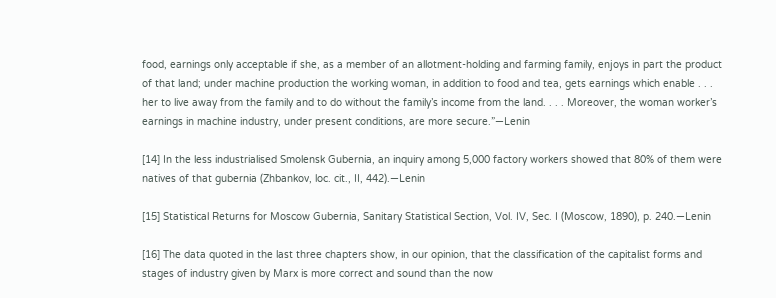food, earnings only acceptable if she, as a member of an allotment-holding and farming family, enjoys in part the product of that land; under machine production the working woman, in addition to food and tea, gets earnings which enable . . . her to live away from the family and to do without the family’s income from the land. . . . Moreover, the woman worker’s earnings in machine industry, under present conditions, are more secure.”—Lenin

[14] In the less industrialised Smolensk Gubernia, an inquiry among 5,000 factory workers showed that 80% of them were natives of that gubernia (Zhbankov, loc. cit., II, 442).—Lenin

[15] Statistical Returns for Moscow Gubernia, Sanitary Statistical Section, Vol. IV, Sec. I (Moscow, 1890), p. 240.—Lenin

[16] The data quoted in the last three chapters show, in our opinion, that the classification of the capitalist forms and stages of industry given by Marx is more correct and sound than the now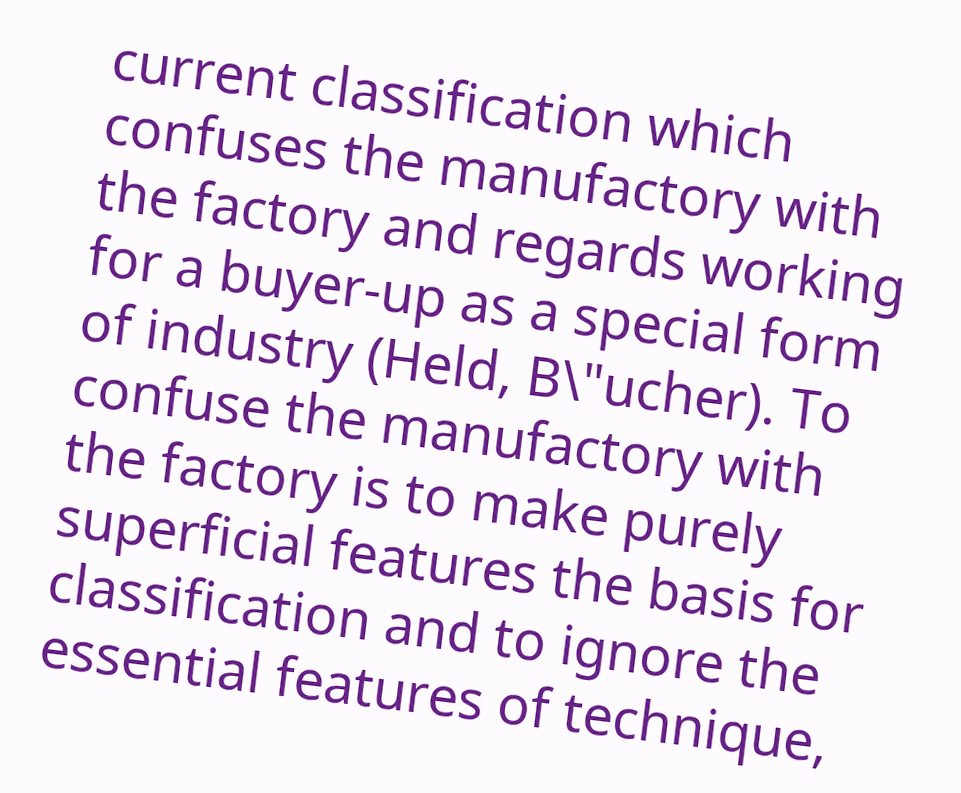current classification which confuses the manufactory with the factory and regards working for a buyer-up as a special form of industry (Held, B\"ucher). To confuse the manufactory with the factory is to make purely superficial features the basis for classification and to ignore the essential features of technique,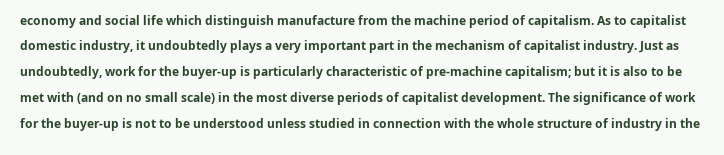economy and social life which distinguish manufacture from the machine period of capitalism. As to capitalist domestic industry, it undoubtedly plays a very important part in the mechanism of capitalist industry. Just as undoubtedly, work for the buyer-up is particularly characteristic of pre-machine capitalism; but it is also to be met with (and on no small scale) in the most diverse periods of capitalist development. The significance of work for the buyer-up is not to be understood unless studied in connection with the whole structure of industry in the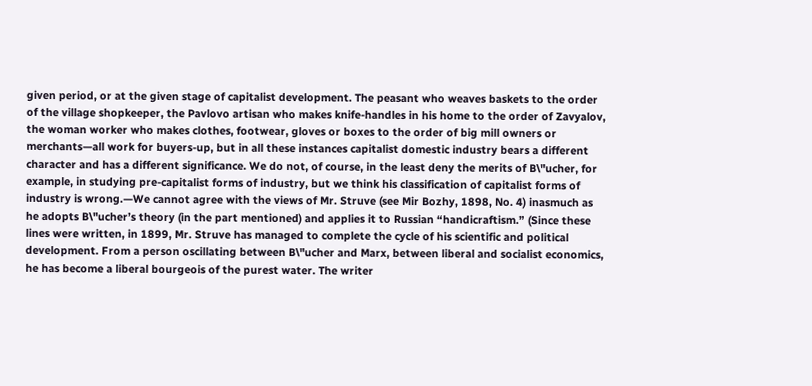given period, or at the given stage of capitalist development. The peasant who weaves baskets to the order of the village shopkeeper, the Pavlovo artisan who makes knife-handles in his home to the order of Zavyalov, the woman worker who makes clothes, footwear, gloves or boxes to the order of big mill owners or merchants—all work for buyers-up, but in all these instances capitalist domestic industry bears a different character and has a different significance. We do not, of course, in the least deny the merits of B\"ucher, for example, in studying pre-capitalist forms of industry, but we think his classification of capitalist forms of industry is wrong.—We cannot agree with the views of Mr. Struve (see Mir Bozhy, 1898, No. 4) inasmuch as he adopts B\"ucher’s theory (in the part mentioned) and applies it to Russian “handicraftism.” (Since these lines were written, in 1899, Mr. Struve has managed to complete the cycle of his scientific and political development. From a person oscillating between B\"ucher and Marx, between liberal and socialist economics, he has become a liberal bourgeois of the purest water. The writer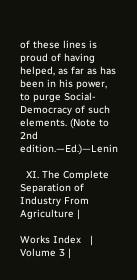of these lines is proud of having helped, as far as has been in his power, to purge Social-Democracy of such elements. (Note to 2nd edition.—Ed.)—Lenin

  XI. The Complete Separation of Industry From Agriculture |

Works Index   |   Volume 3 |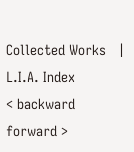Collected Works   |   L.I.A. Index
< backward   forward >